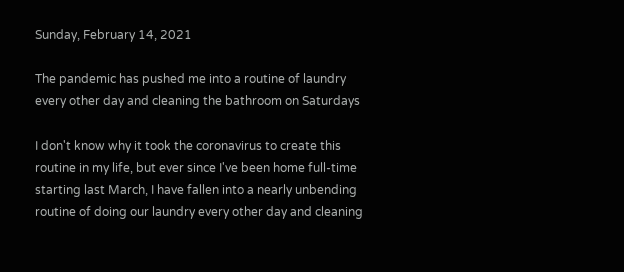Sunday, February 14, 2021

The pandemic has pushed me into a routine of laundry every other day and cleaning the bathroom on Saturdays

I don't know why it took the coronavirus to create this routine in my life, but ever since I've been home full-time starting last March, I have fallen into a nearly unbending routine of doing our laundry every other day and cleaning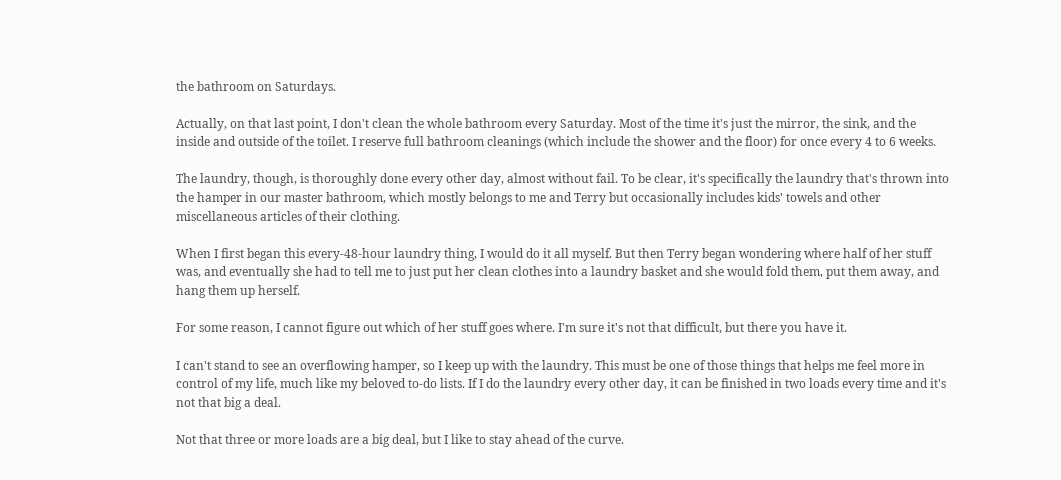the bathroom on Saturdays.

Actually, on that last point, I don't clean the whole bathroom every Saturday. Most of the time it's just the mirror, the sink, and the inside and outside of the toilet. I reserve full bathroom cleanings (which include the shower and the floor) for once every 4 to 6 weeks.

The laundry, though, is thoroughly done every other day, almost without fail. To be clear, it's specifically the laundry that's thrown into the hamper in our master bathroom, which mostly belongs to me and Terry but occasionally includes kids' towels and other miscellaneous articles of their clothing.

When I first began this every-48-hour laundry thing, I would do it all myself. But then Terry began wondering where half of her stuff was, and eventually she had to tell me to just put her clean clothes into a laundry basket and she would fold them, put them away, and hang them up herself.

For some reason, I cannot figure out which of her stuff goes where. I'm sure it's not that difficult, but there you have it.

I can't stand to see an overflowing hamper, so I keep up with the laundry. This must be one of those things that helps me feel more in control of my life, much like my beloved to-do lists. If I do the laundry every other day, it can be finished in two loads every time and it's not that big a deal.

Not that three or more loads are a big deal, but I like to stay ahead of the curve.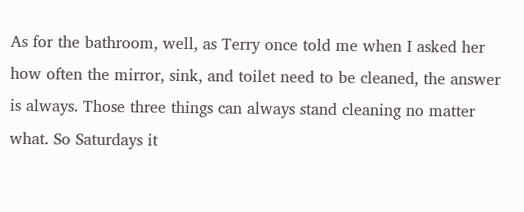As for the bathroom, well, as Terry once told me when I asked her how often the mirror, sink, and toilet need to be cleaned, the answer is always. Those three things can always stand cleaning no matter what. So Saturdays it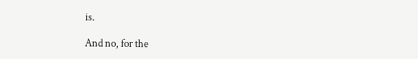is.

And no, for the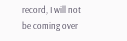record, I will not be coming over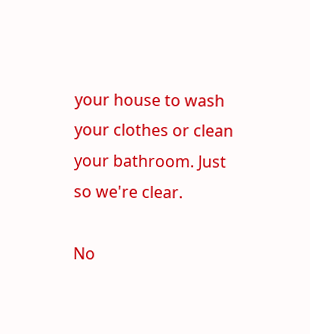your house to wash your clothes or clean your bathroom. Just so we're clear.

No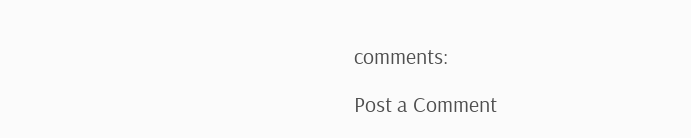comments:

Post a Comment